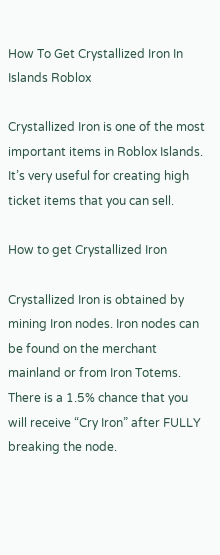How To Get Crystallized Iron In Islands Roblox

Crystallized Iron is one of the most important items in Roblox Islands. It’s very useful for creating high ticket items that you can sell.

How to get Crystallized Iron

Crystallized Iron is obtained by mining Iron nodes. Iron nodes can be found on the merchant mainland or from Iron Totems. There is a 1.5% chance that you will receive “Cry Iron” after FULLY breaking the node.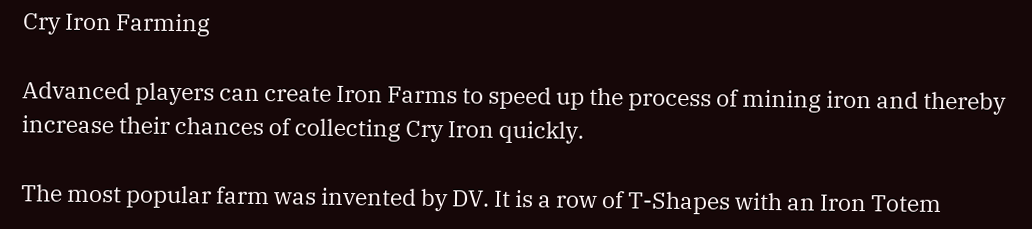Cry Iron Farming

Advanced players can create Iron Farms to speed up the process of mining iron and thereby increase their chances of collecting Cry Iron quickly.

The most popular farm was invented by DV. It is a row of T-Shapes with an Iron Totem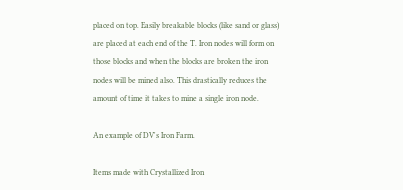placed on top. Easily breakable blocks (like sand or glass) are placed at each end of the T. Iron nodes will form on those blocks and when the blocks are broken the iron nodes will be mined also. This drastically reduces the amount of time it takes to mine a single iron node.

An example of DV's Iron Farm.

Items made with Crystallized Iron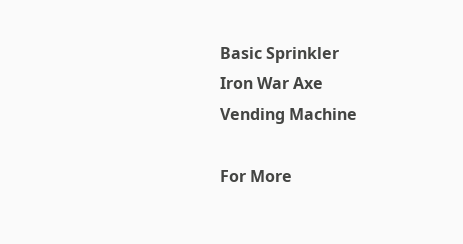Basic Sprinkler
Iron War Axe
Vending Machine

For More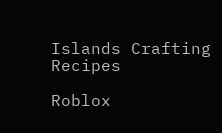Islands Crafting Recipes

Roblox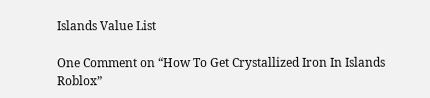Islands Value List

One Comment on “How To Get Crystallized Iron In Islands Roblox”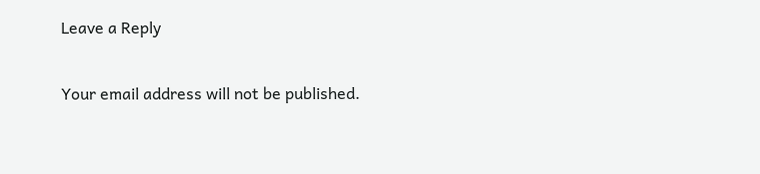Leave a Reply

Your email address will not be published.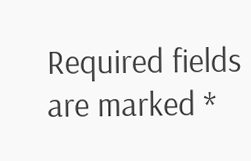Required fields are marked *